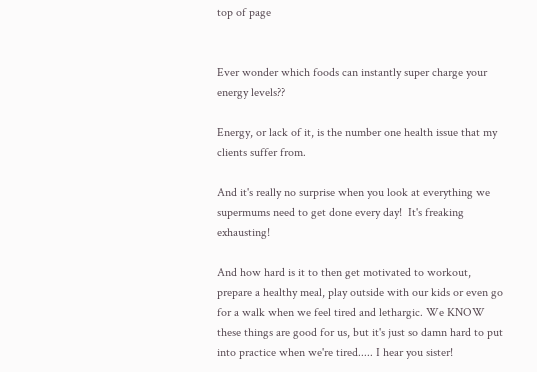top of page


Ever wonder which foods can instantly super charge your energy levels??

Energy, or lack of it, is the number one health issue that my clients suffer from.

And it's really no surprise when you look at everything we supermums need to get done every day!  It's freaking exhausting!

And how hard is it to then get motivated to workout, prepare a healthy meal, play outside with our kids or even go for a walk when we feel tired and lethargic. We KNOW these things are good for us, but it's just so damn hard to put into practice when we're tired..... I hear you sister!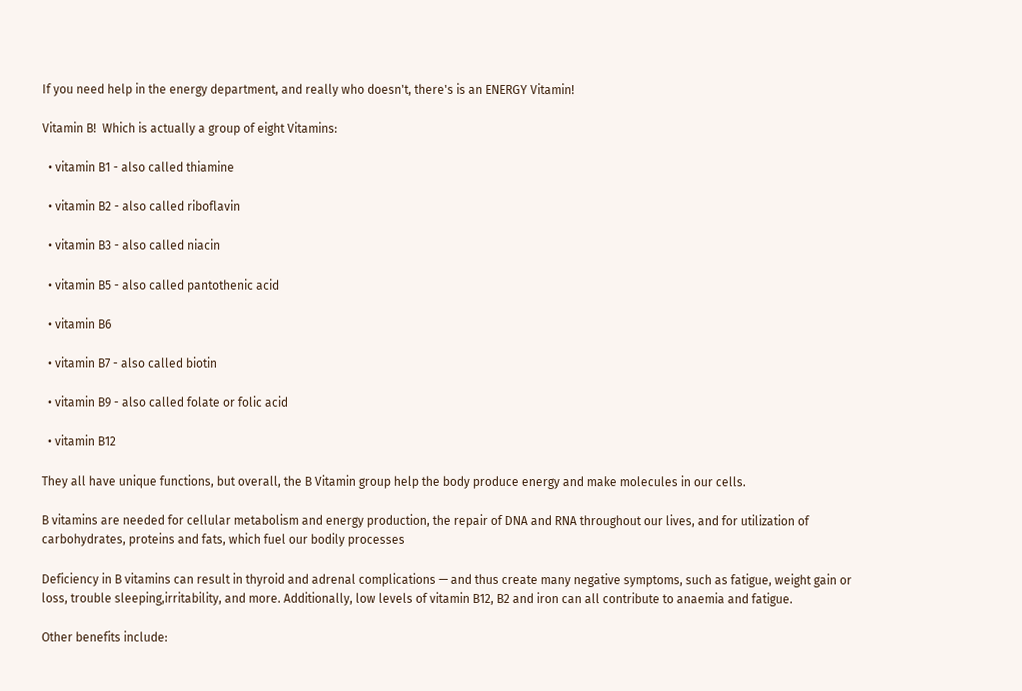If you need help in the energy department, and really who doesn't, there's is an ENERGY Vitamin!

Vitamin B!  Which is actually a group of eight Vitamins:

  • vitamin B1 - also called thiamine

  • vitamin B2 - also called riboflavin

  • vitamin B3 - also called niacin

  • vitamin B5 - also called pantothenic acid

  • vitamin B6

  • vitamin B7 - also called biotin

  • vitamin B9 - also called folate or folic acid

  • vitamin B12

They all have unique functions, but overall, the B Vitamin group help the body produce energy and make molecules in our cells.

B vitamins are needed for cellular metabolism and energy production, the repair of DNA and RNA throughout our lives, and for utilization of carbohydrates, proteins and fats, which fuel our bodily processes

Deficiency in B vitamins can result in thyroid and adrenal complications — and thus create many negative symptoms, such as fatigue, weight gain or loss, trouble sleeping,irritability, and more. Additionally, low levels of vitamin B12, B2 and iron can all contribute to anaemia and fatigue.

Other benefits include: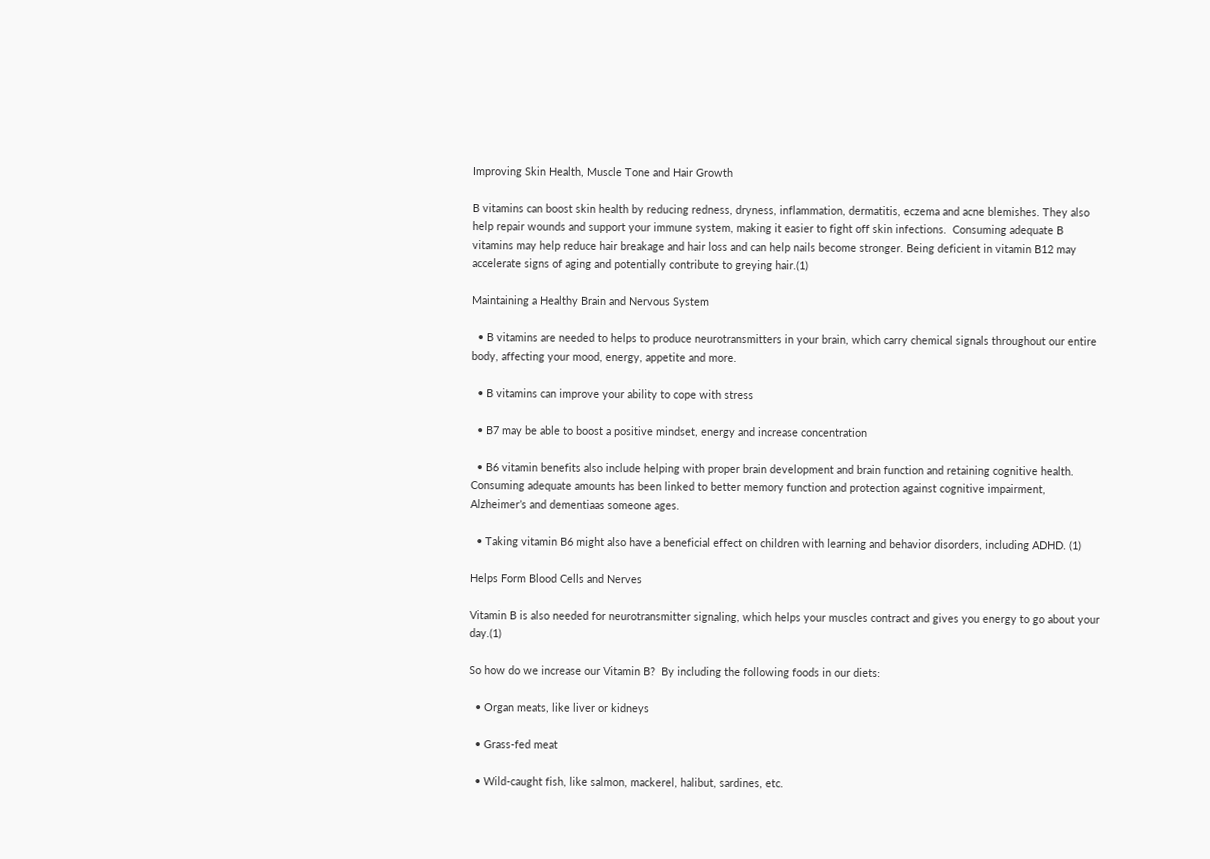Improving Skin Health, Muscle Tone and Hair Growth

B vitamins can boost skin health by reducing redness, dryness, inflammation, dermatitis, eczema and acne blemishes. They also help repair wounds and support your immune system, making it easier to fight off skin infections.  Consuming adequate B vitamins may help reduce hair breakage and hair loss and can help nails become stronger. Being deficient in vitamin B12 may accelerate signs of aging and potentially contribute to greying hair.(1)

Maintaining a Healthy Brain and Nervous System

  • B vitamins are needed to helps to produce neurotransmitters in your brain, which carry chemical signals throughout our entire body, affecting your mood, energy, appetite and more.

  • B vitamins can improve your ability to cope with stress

  • B7 may be able to boost a positive mindset, energy and increase concentration

  • B6 vitamin benefits also include helping with proper brain development and brain function and retaining cognitive health. Consuming adequate amounts has been linked to better memory function and protection against cognitive impairment, Alzheimer’s and dementiaas someone ages.

  • Taking vitamin B6 might also have a beneficial effect on children with learning and behavior disorders, including ADHD. (1)

Helps Form Blood Cells and Nerves

Vitamin B is also needed for neurotransmitter signaling, which helps your muscles contract and gives you energy to go about your day.(1)

So how do we increase our Vitamin B?  By including the following foods in our diets:

  • Organ meats, like liver or kidneys

  • Grass-fed meat

  • Wild-caught fish, like salmon, mackerel, halibut, sardines, etc.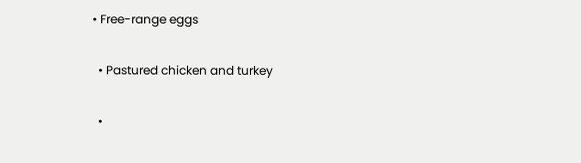• Free-range eggs

  • Pastured chicken and turkey

  •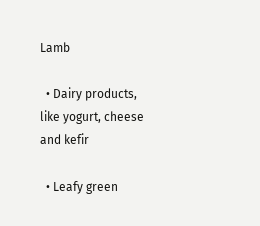Lamb

  • Dairy products, like yogurt, cheese and kefir

  • Leafy green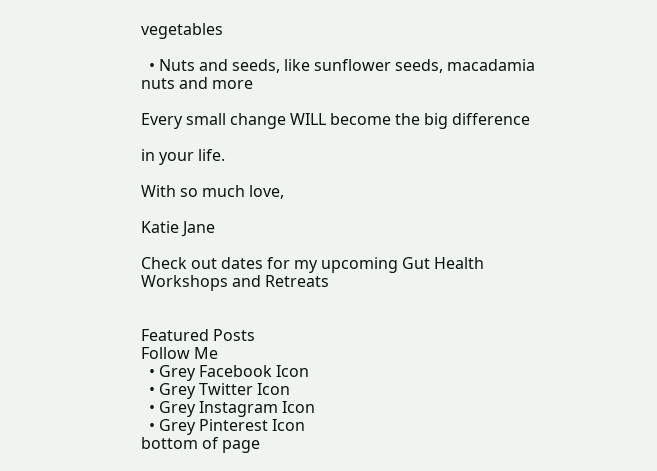vegetables

  • Nuts and seeds, like sunflower seeds, macadamia nuts and more

Every small change WILL become the big difference

in your life.

With so much love,

Katie Jane

Check out dates for my upcoming Gut Health Workshops and Retreats


Featured Posts
Follow Me
  • Grey Facebook Icon
  • Grey Twitter Icon
  • Grey Instagram Icon
  • Grey Pinterest Icon
bottom of page